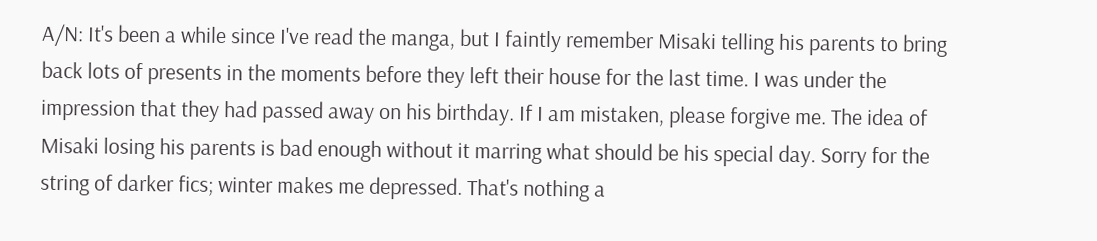A/N: It's been a while since I've read the manga, but I faintly remember Misaki telling his parents to bring back lots of presents in the moments before they left their house for the last time. I was under the impression that they had passed away on his birthday. If I am mistaken, please forgive me. The idea of Misaki losing his parents is bad enough without it marring what should be his special day. Sorry for the string of darker fics; winter makes me depressed. That's nothing a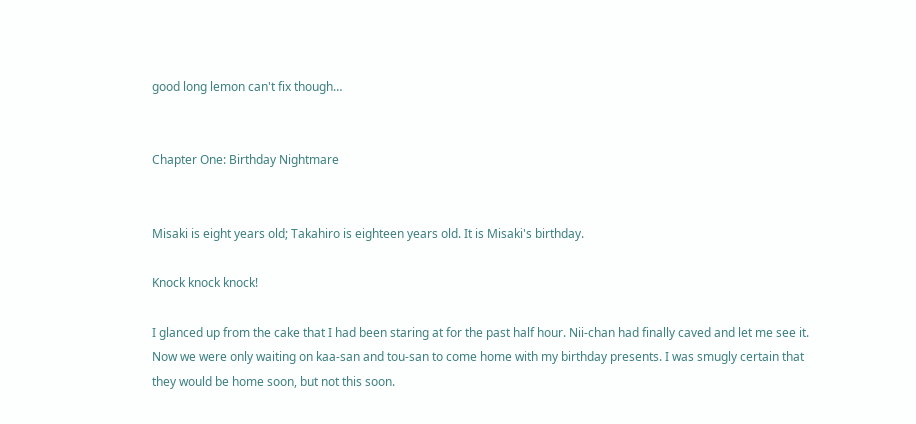good long lemon can't fix though…


Chapter One: Birthday Nightmare


Misaki is eight years old; Takahiro is eighteen years old. It is Misaki's birthday.

Knock knock knock!

I glanced up from the cake that I had been staring at for the past half hour. Nii-chan had finally caved and let me see it. Now we were only waiting on kaa-san and tou-san to come home with my birthday presents. I was smugly certain that they would be home soon, but not this soon.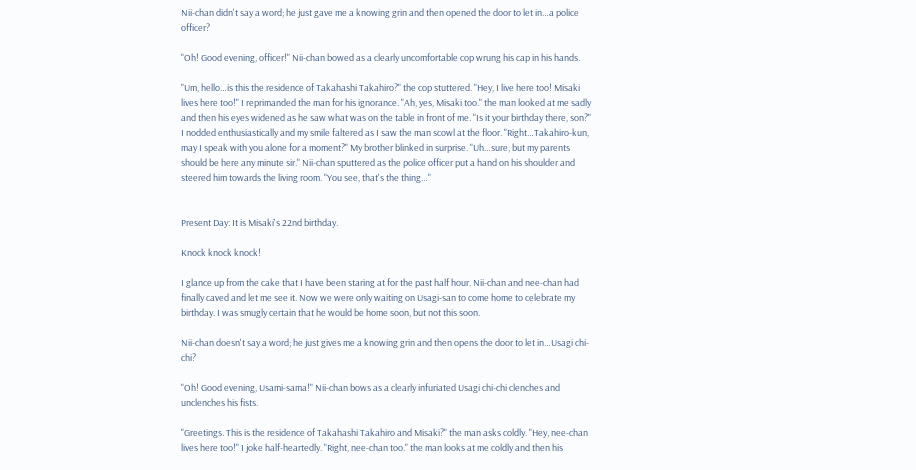Nii-chan didn't say a word; he just gave me a knowing grin and then opened the door to let in…a police officer?

"Oh! Good evening, officer!" Nii-chan bowed as a clearly uncomfortable cop wrung his cap in his hands.

"Um, hello…is this the residence of Takahashi Takahiro?" the cop stuttered. "Hey, I live here too! Misaki lives here too!" I reprimanded the man for his ignorance. "Ah, yes, Misaki too." the man looked at me sadly and then his eyes widened as he saw what was on the table in front of me. "Is it your birthday there, son?" I nodded enthusiastically and my smile faltered as I saw the man scowl at the floor. "Right…Takahiro-kun, may I speak with you alone for a moment?" My brother blinked in surprise. "Uh…sure, but my parents should be here any minute sir." Nii-chan sputtered as the police officer put a hand on his shoulder and steered him towards the living room. "You see, that's the thing…"


Present Day: It is Misaki's 22nd birthday.

Knock knock knock!

I glance up from the cake that I have been staring at for the past half hour. Nii-chan and nee-chan had finally caved and let me see it. Now we were only waiting on Usagi-san to come home to celebrate my birthday. I was smugly certain that he would be home soon, but not this soon.

Nii-chan doesn't say a word; he just gives me a knowing grin and then opens the door to let in…Usagi chi-chi?

"Oh! Good evening, Usami-sama!" Nii-chan bows as a clearly infuriated Usagi chi-chi clenches and unclenches his fists.

"Greetings. This is the residence of Takahashi Takahiro and Misaki?" the man asks coldly. "Hey, nee-chan lives here too!" I joke half-heartedly. "Right, nee-chan too." the man looks at me coldly and then his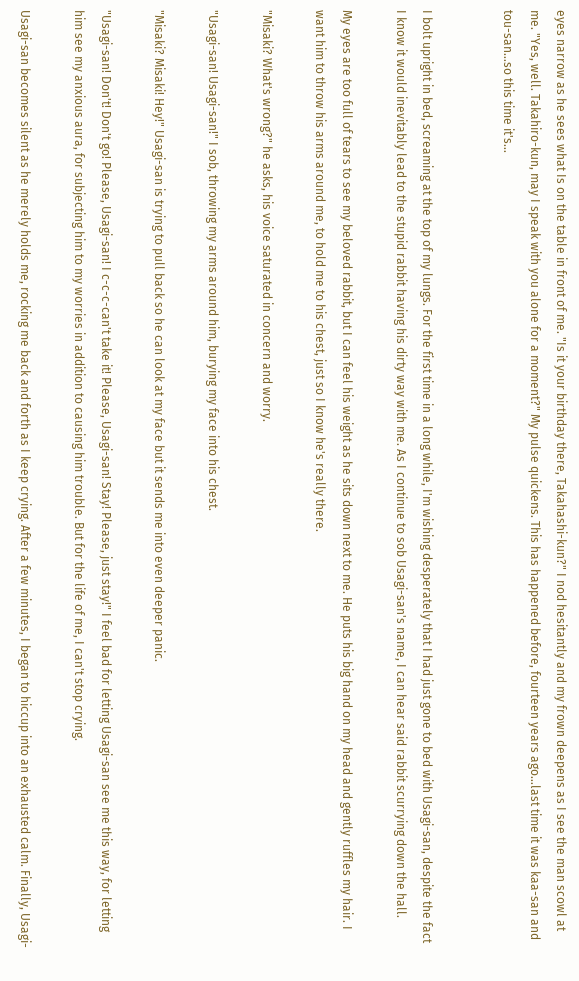eyes narrow as he sees what Is on the table in front of me. "Is it your birthday there, Takahashi-kun?" I nod hesitantly and my frown deepens as I see the man scowl at me. "Yes, well. Takahiro-kun, may I speak with you alone for a moment?" My pulse quickens. This has happened before, fourteen years ago…last time it was kaa-san and tou-san…so this time it's…


I bolt upright in bed, screaming at the top of my lungs. For the first time in a long while, I'm wishing desperately that I had just gone to bed with Usagi-san, despite the fact I know it would inevitably lead to the stupid rabbit having his dirty way with me. As I continue to sob Usagi-san's name, I can hear said rabbit scurrying down the hall.

My eyes are too full of tears to see my beloved rabbit, but I can feel his weight as he sits down next to me. He puts his big hand on my head and gently ruffles my hair. I want him to throw his arms around me, to hold me to his chest, just so I know he's really there.

"Misaki? What's wrong?" he asks, his voice saturated in concern and worry.

"Usagi-san! Usagi-san!" I sob, throwing my arms around him, burying my face into his chest.

"Misaki? Misaki! Hey!" Usagi-san is trying to pull back so he can look at my face but it sends me into even deeper panic.

"Usagi-san! Don't! Don't go! Please, Usagi-san! I c-c-c-can't take it! Please, Usagi-san! Stay! Please, just stay!" I feel bad for letting Usagi-san see me this way, for letting him see my anxious aura, for subjecting him to my worries in addition to causing him trouble. But for the life of me, I can't stop crying.

Usagi-san becomes silent as he merely holds me, rocking me back and forth as I keep crying. After a few minutes, I began to hiccup into an exhausted calm. Finally, Usagi-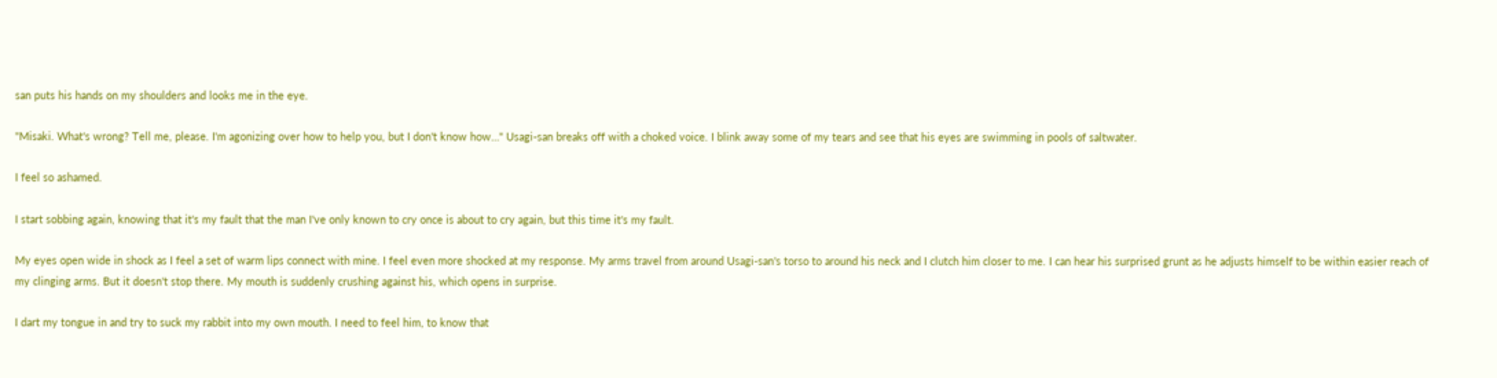san puts his hands on my shoulders and looks me in the eye.

"Misaki. What's wrong? Tell me, please. I'm agonizing over how to help you, but I don't know how…" Usagi-san breaks off with a choked voice. I blink away some of my tears and see that his eyes are swimming in pools of saltwater.

I feel so ashamed.

I start sobbing again, knowing that it's my fault that the man I've only known to cry once is about to cry again, but this time it's my fault.

My eyes open wide in shock as I feel a set of warm lips connect with mine. I feel even more shocked at my response. My arms travel from around Usagi-san's torso to around his neck and I clutch him closer to me. I can hear his surprised grunt as he adjusts himself to be within easier reach of my clinging arms. But it doesn't stop there. My mouth is suddenly crushing against his, which opens in surprise.

I dart my tongue in and try to suck my rabbit into my own mouth. I need to feel him, to know that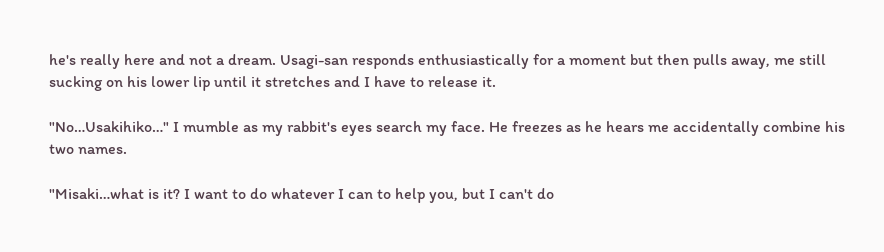he's really here and not a dream. Usagi-san responds enthusiastically for a moment but then pulls away, me still sucking on his lower lip until it stretches and I have to release it.

"No…Usakihiko…" I mumble as my rabbit's eyes search my face. He freezes as he hears me accidentally combine his two names.

"Misaki…what is it? I want to do whatever I can to help you, but I can't do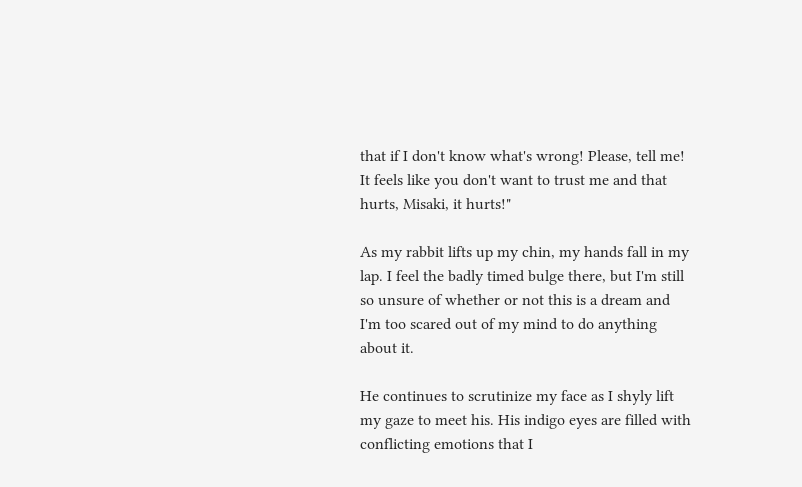that if I don't know what's wrong! Please, tell me! It feels like you don't want to trust me and that hurts, Misaki, it hurts!"

As my rabbit lifts up my chin, my hands fall in my lap. I feel the badly timed bulge there, but I'm still so unsure of whether or not this is a dream and I'm too scared out of my mind to do anything about it.

He continues to scrutinize my face as I shyly lift my gaze to meet his. His indigo eyes are filled with conflicting emotions that I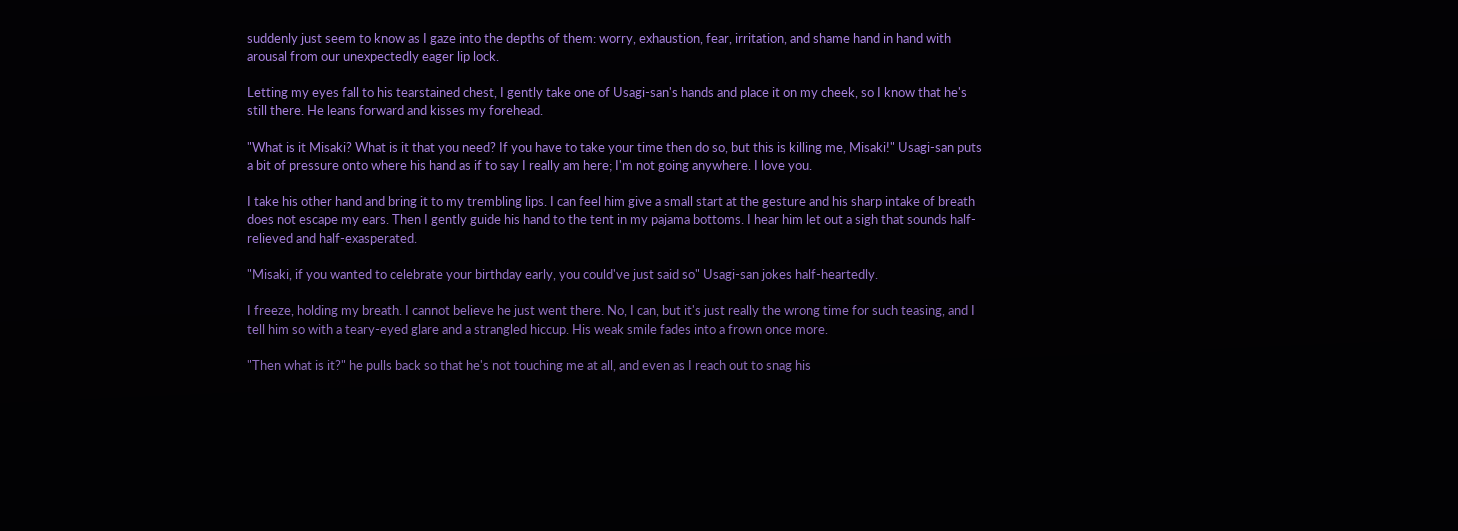suddenly just seem to know as I gaze into the depths of them: worry, exhaustion, fear, irritation, and shame hand in hand with arousal from our unexpectedly eager lip lock.

Letting my eyes fall to his tearstained chest, I gently take one of Usagi-san's hands and place it on my cheek, so I know that he's still there. He leans forward and kisses my forehead.

"What is it Misaki? What is it that you need? If you have to take your time then do so, but this is killing me, Misaki!" Usagi-san puts a bit of pressure onto where his hand as if to say I really am here; I'm not going anywhere. I love you.

I take his other hand and bring it to my trembling lips. I can feel him give a small start at the gesture and his sharp intake of breath does not escape my ears. Then I gently guide his hand to the tent in my pajama bottoms. I hear him let out a sigh that sounds half-relieved and half-exasperated.

"Misaki, if you wanted to celebrate your birthday early, you could've just said so" Usagi-san jokes half-heartedly.

I freeze, holding my breath. I cannot believe he just went there. No, I can, but it's just really the wrong time for such teasing, and I tell him so with a teary-eyed glare and a strangled hiccup. His weak smile fades into a frown once more.

"Then what is it?" he pulls back so that he's not touching me at all, and even as I reach out to snag his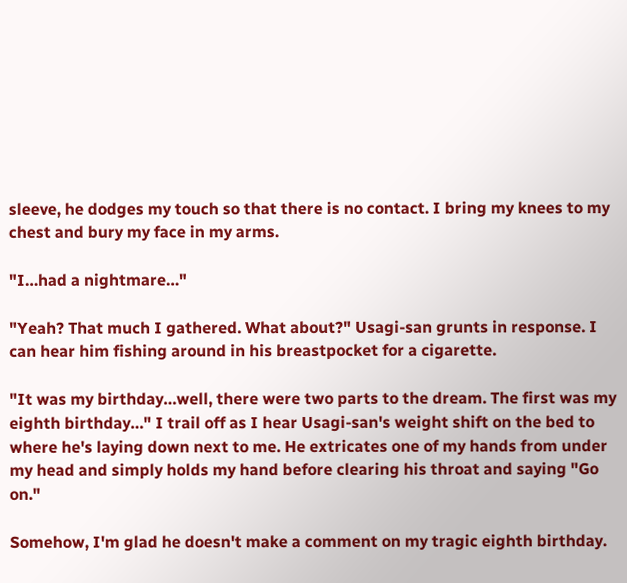sleeve, he dodges my touch so that there is no contact. I bring my knees to my chest and bury my face in my arms.

"I…had a nightmare…"

"Yeah? That much I gathered. What about?" Usagi-san grunts in response. I can hear him fishing around in his breastpocket for a cigarette.

"It was my birthday…well, there were two parts to the dream. The first was my eighth birthday…" I trail off as I hear Usagi-san's weight shift on the bed to where he's laying down next to me. He extricates one of my hands from under my head and simply holds my hand before clearing his throat and saying "Go on."

Somehow, I'm glad he doesn't make a comment on my tragic eighth birthday.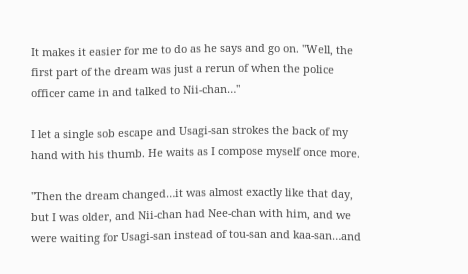It makes it easier for me to do as he says and go on. "Well, the first part of the dream was just a rerun of when the police officer came in and talked to Nii-chan…"

I let a single sob escape and Usagi-san strokes the back of my hand with his thumb. He waits as I compose myself once more.

"Then the dream changed…it was almost exactly like that day, but I was older, and Nii-chan had Nee-chan with him, and we were waiting for Usagi-san instead of tou-san and kaa-san…and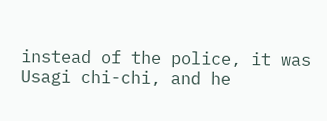instead of the police, it was Usagi chi-chi, and he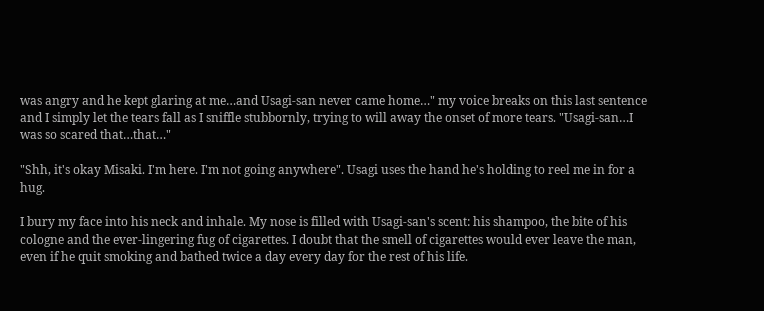was angry and he kept glaring at me…and Usagi-san never came home…" my voice breaks on this last sentence and I simply let the tears fall as I sniffle stubbornly, trying to will away the onset of more tears. "Usagi-san…I was so scared that…that…"

"Shh, it's okay Misaki. I'm here. I'm not going anywhere". Usagi uses the hand he's holding to reel me in for a hug.

I bury my face into his neck and inhale. My nose is filled with Usagi-san's scent: his shampoo, the bite of his cologne and the ever-lingering fug of cigarettes. I doubt that the smell of cigarettes would ever leave the man, even if he quit smoking and bathed twice a day every day for the rest of his life.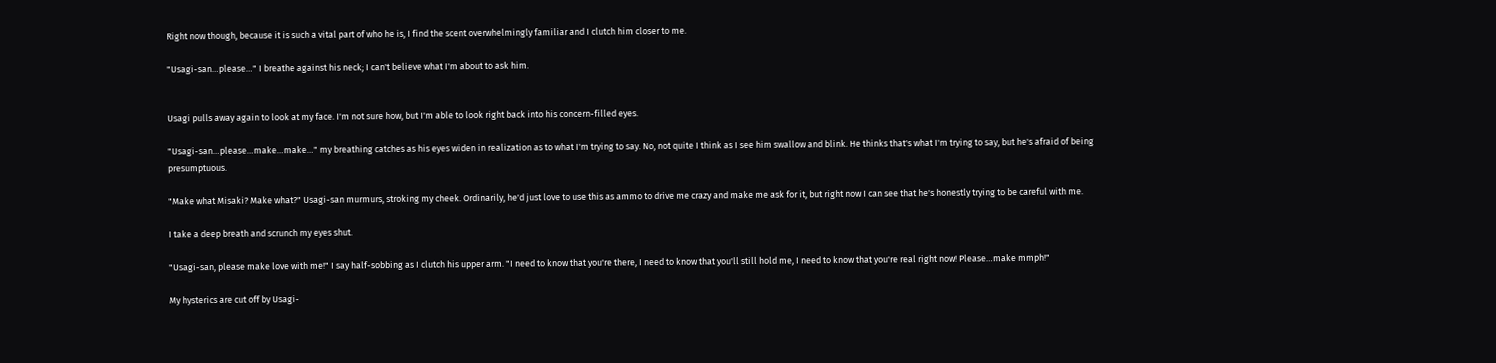Right now though, because it is such a vital part of who he is, I find the scent overwhelmingly familiar and I clutch him closer to me.

"Usagi-san…please…" I breathe against his neck; I can't believe what I'm about to ask him.


Usagi pulls away again to look at my face. I'm not sure how, but I'm able to look right back into his concern-filled eyes.

"Usagi-san…please…make…make…" my breathing catches as his eyes widen in realization as to what I'm trying to say. No, not quite I think as I see him swallow and blink. He thinks that's what I'm trying to say, but he's afraid of being presumptuous.

"Make what Misaki? Make what?" Usagi-san murmurs, stroking my cheek. Ordinarily, he'd just love to use this as ammo to drive me crazy and make me ask for it, but right now I can see that he's honestly trying to be careful with me.

I take a deep breath and scrunch my eyes shut.

"Usagi-san, please make love with me!" I say half-sobbing as I clutch his upper arm. "I need to know that you're there, I need to know that you'll still hold me, I need to know that you're real right now! Please…make mmph!"

My hysterics are cut off by Usagi-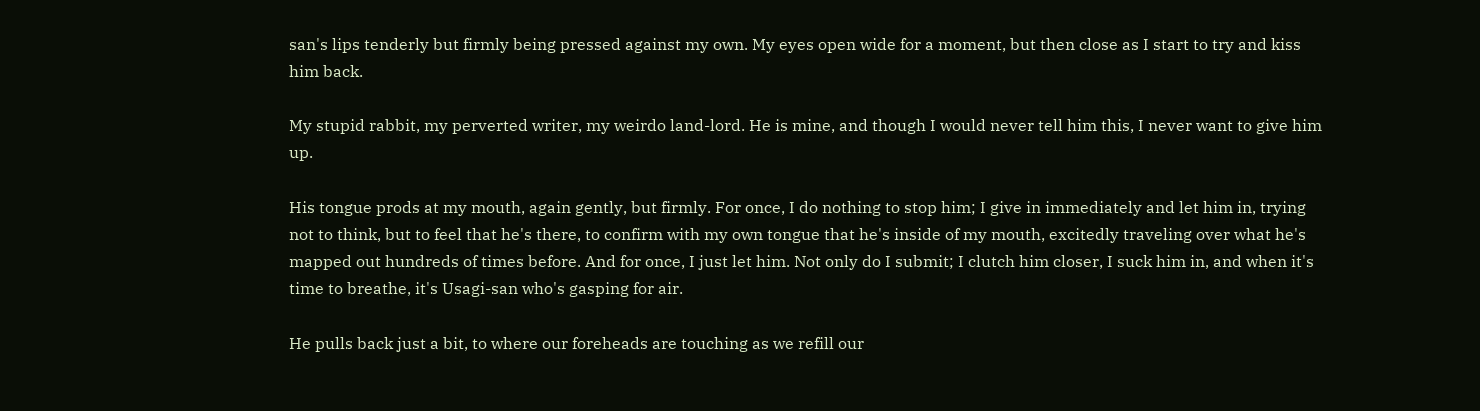san's lips tenderly but firmly being pressed against my own. My eyes open wide for a moment, but then close as I start to try and kiss him back.

My stupid rabbit, my perverted writer, my weirdo land-lord. He is mine, and though I would never tell him this, I never want to give him up.

His tongue prods at my mouth, again gently, but firmly. For once, I do nothing to stop him; I give in immediately and let him in, trying not to think, but to feel that he's there, to confirm with my own tongue that he's inside of my mouth, excitedly traveling over what he's mapped out hundreds of times before. And for once, I just let him. Not only do I submit; I clutch him closer, I suck him in, and when it's time to breathe, it's Usagi-san who's gasping for air.

He pulls back just a bit, to where our foreheads are touching as we refill our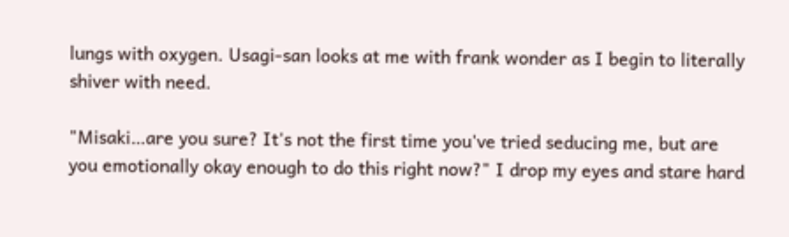lungs with oxygen. Usagi-san looks at me with frank wonder as I begin to literally shiver with need.

"Misaki…are you sure? It's not the first time you've tried seducing me, but are you emotionally okay enough to do this right now?" I drop my eyes and stare hard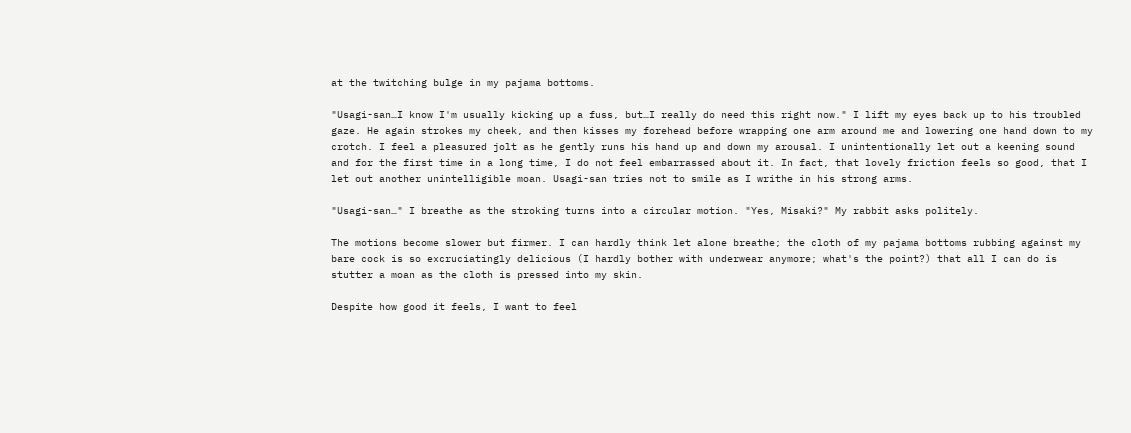at the twitching bulge in my pajama bottoms.

"Usagi-san…I know I'm usually kicking up a fuss, but…I really do need this right now." I lift my eyes back up to his troubled gaze. He again strokes my cheek, and then kisses my forehead before wrapping one arm around me and lowering one hand down to my crotch. I feel a pleasured jolt as he gently runs his hand up and down my arousal. I unintentionally let out a keening sound and for the first time in a long time, I do not feel embarrassed about it. In fact, that lovely friction feels so good, that I let out another unintelligible moan. Usagi-san tries not to smile as I writhe in his strong arms.

"Usagi-san…" I breathe as the stroking turns into a circular motion. "Yes, Misaki?" My rabbit asks politely.

The motions become slower but firmer. I can hardly think let alone breathe; the cloth of my pajama bottoms rubbing against my bare cock is so excruciatingly delicious (I hardly bother with underwear anymore; what's the point?) that all I can do is stutter a moan as the cloth is pressed into my skin.

Despite how good it feels, I want to feel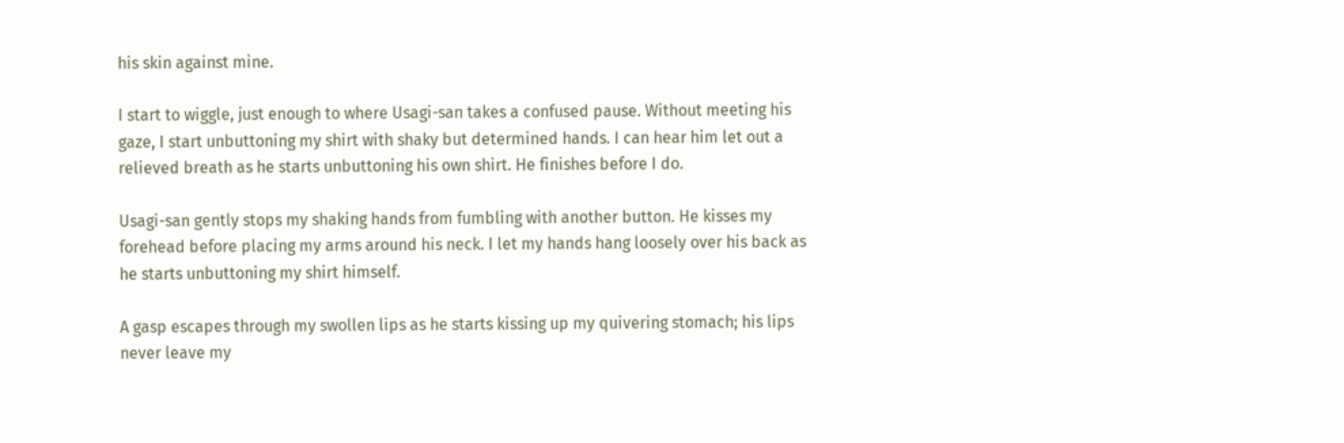his skin against mine.

I start to wiggle, just enough to where Usagi-san takes a confused pause. Without meeting his gaze, I start unbuttoning my shirt with shaky but determined hands. I can hear him let out a relieved breath as he starts unbuttoning his own shirt. He finishes before I do.

Usagi-san gently stops my shaking hands from fumbling with another button. He kisses my forehead before placing my arms around his neck. I let my hands hang loosely over his back as he starts unbuttoning my shirt himself.

A gasp escapes through my swollen lips as he starts kissing up my quivering stomach; his lips never leave my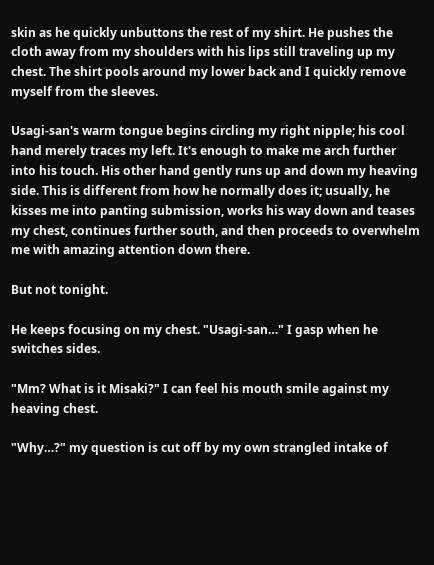skin as he quickly unbuttons the rest of my shirt. He pushes the cloth away from my shoulders with his lips still traveling up my chest. The shirt pools around my lower back and I quickly remove myself from the sleeves.

Usagi-san's warm tongue begins circling my right nipple; his cool hand merely traces my left. It's enough to make me arch further into his touch. His other hand gently runs up and down my heaving side. This is different from how he normally does it; usually, he kisses me into panting submission, works his way down and teases my chest, continues further south, and then proceeds to overwhelm me with amazing attention down there.

But not tonight.

He keeps focusing on my chest. "Usagi-san…" I gasp when he switches sides.

"Mm? What is it Misaki?" I can feel his mouth smile against my heaving chest.

"Why…?" my question is cut off by my own strangled intake of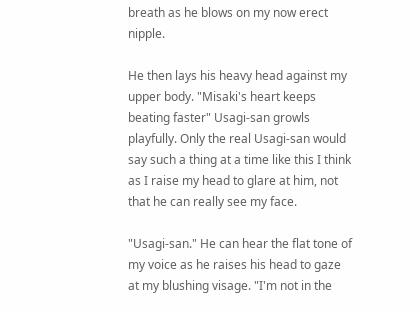breath as he blows on my now erect nipple.

He then lays his heavy head against my upper body. "Misaki's heart keeps beating faster" Usagi-san growls playfully. Only the real Usagi-san would say such a thing at a time like this I think as I raise my head to glare at him, not that he can really see my face.

"Usagi-san." He can hear the flat tone of my voice as he raises his head to gaze at my blushing visage. "I'm not in the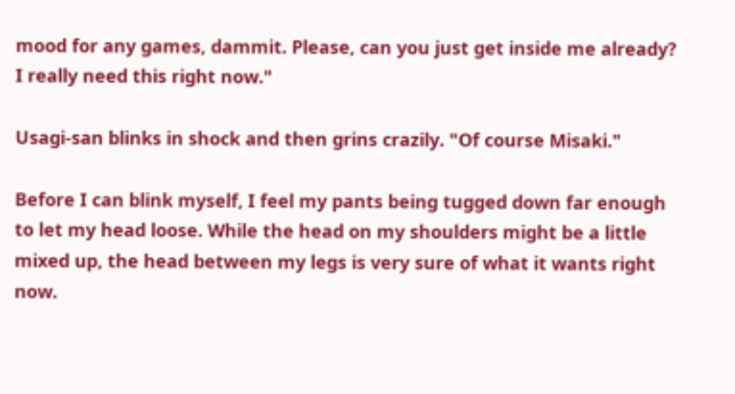mood for any games, dammit. Please, can you just get inside me already? I really need this right now."

Usagi-san blinks in shock and then grins crazily. "Of course Misaki."

Before I can blink myself, I feel my pants being tugged down far enough to let my head loose. While the head on my shoulders might be a little mixed up, the head between my legs is very sure of what it wants right now.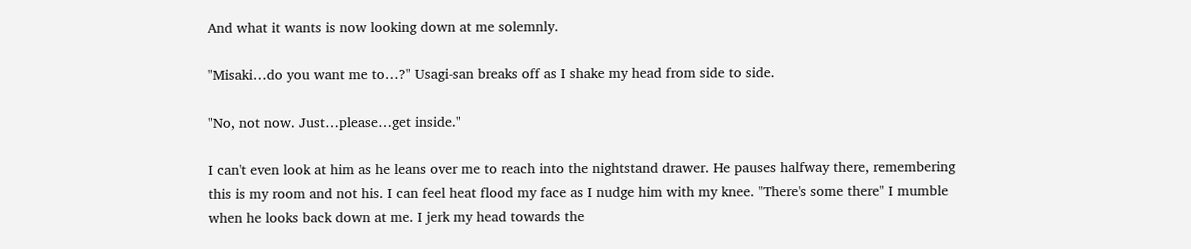And what it wants is now looking down at me solemnly.

"Misaki…do you want me to…?" Usagi-san breaks off as I shake my head from side to side.

"No, not now. Just…please…get inside."

I can't even look at him as he leans over me to reach into the nightstand drawer. He pauses halfway there, remembering this is my room and not his. I can feel heat flood my face as I nudge him with my knee. "There's some there" I mumble when he looks back down at me. I jerk my head towards the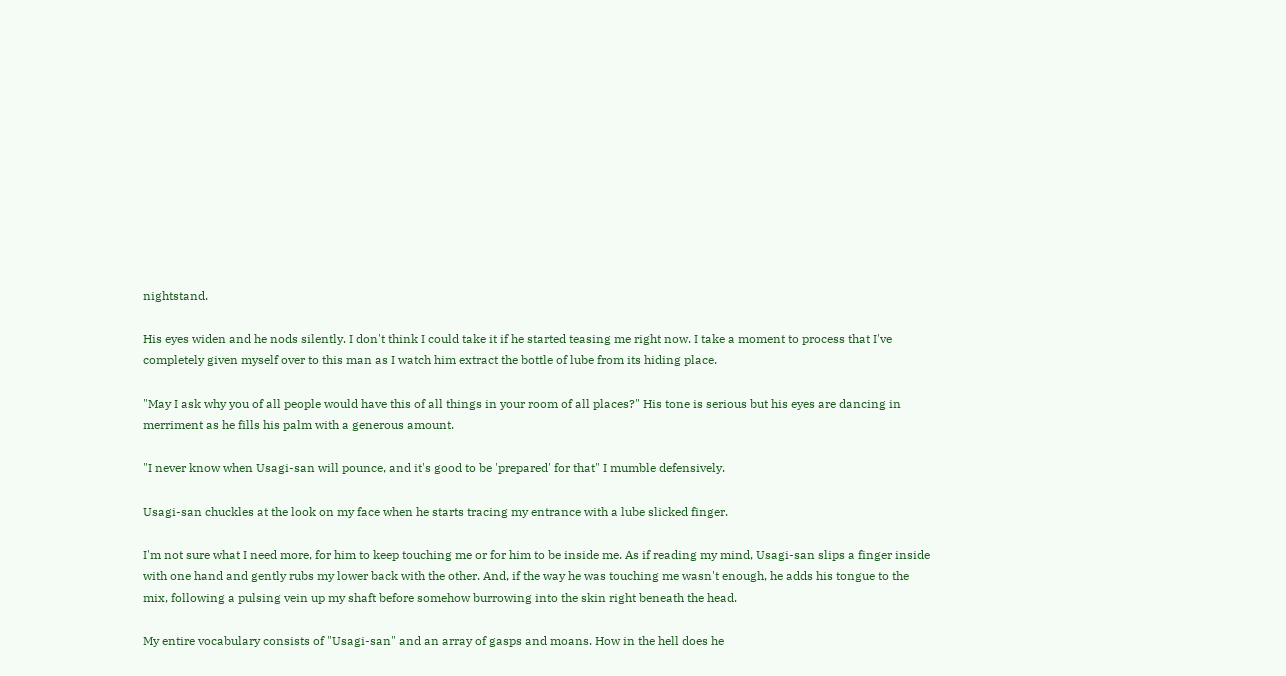nightstand.

His eyes widen and he nods silently. I don't think I could take it if he started teasing me right now. I take a moment to process that I've completely given myself over to this man as I watch him extract the bottle of lube from its hiding place.

"May I ask why you of all people would have this of all things in your room of all places?" His tone is serious but his eyes are dancing in merriment as he fills his palm with a generous amount.

"I never know when Usagi-san will pounce, and it's good to be 'prepared' for that" I mumble defensively.

Usagi-san chuckles at the look on my face when he starts tracing my entrance with a lube slicked finger.

I'm not sure what I need more, for him to keep touching me or for him to be inside me. As if reading my mind, Usagi-san slips a finger inside with one hand and gently rubs my lower back with the other. And, if the way he was touching me wasn't enough, he adds his tongue to the mix, following a pulsing vein up my shaft before somehow burrowing into the skin right beneath the head.

My entire vocabulary consists of "Usagi-san" and an array of gasps and moans. How in the hell does he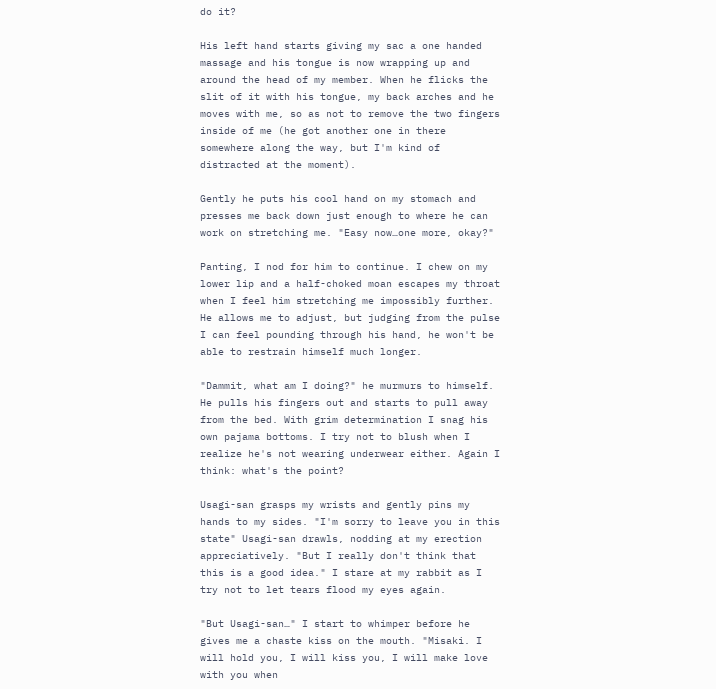do it?

His left hand starts giving my sac a one handed massage and his tongue is now wrapping up and around the head of my member. When he flicks the slit of it with his tongue, my back arches and he moves with me, so as not to remove the two fingers inside of me (he got another one in there somewhere along the way, but I'm kind of distracted at the moment).

Gently he puts his cool hand on my stomach and presses me back down just enough to where he can work on stretching me. "Easy now…one more, okay?"

Panting, I nod for him to continue. I chew on my lower lip and a half-choked moan escapes my throat when I feel him stretching me impossibly further. He allows me to adjust, but judging from the pulse I can feel pounding through his hand, he won't be able to restrain himself much longer.

"Dammit, what am I doing?" he murmurs to himself. He pulls his fingers out and starts to pull away from the bed. With grim determination I snag his own pajama bottoms. I try not to blush when I realize he's not wearing underwear either. Again I think: what's the point?

Usagi-san grasps my wrists and gently pins my hands to my sides. "I'm sorry to leave you in this state" Usagi-san drawls, nodding at my erection appreciatively. "But I really don't think that this is a good idea." I stare at my rabbit as I try not to let tears flood my eyes again.

"But Usagi-san…" I start to whimper before he gives me a chaste kiss on the mouth. "Misaki. I will hold you, I will kiss you, I will make love with you when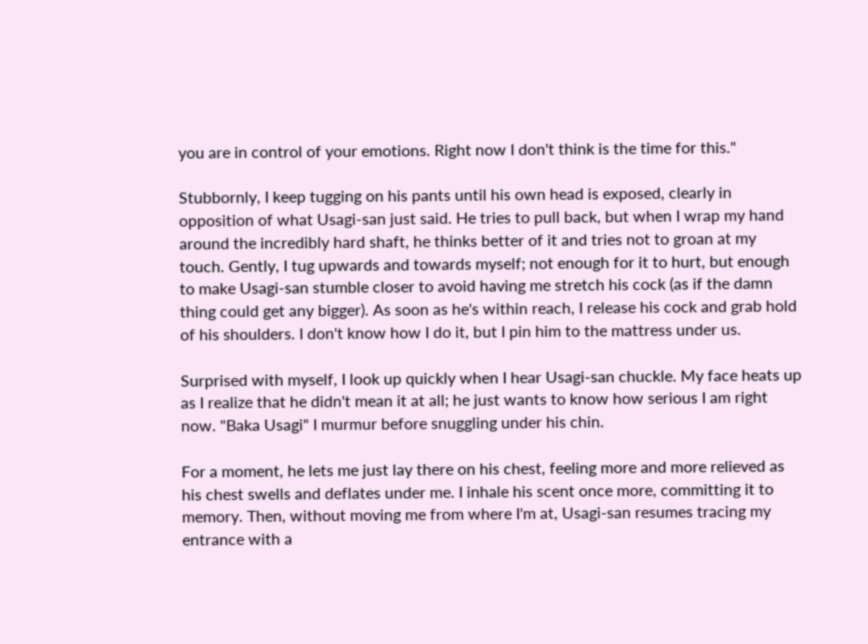you are in control of your emotions. Right now I don't think is the time for this."

Stubbornly, I keep tugging on his pants until his own head is exposed, clearly in opposition of what Usagi-san just said. He tries to pull back, but when I wrap my hand around the incredibly hard shaft, he thinks better of it and tries not to groan at my touch. Gently, I tug upwards and towards myself; not enough for it to hurt, but enough to make Usagi-san stumble closer to avoid having me stretch his cock (as if the damn thing could get any bigger). As soon as he's within reach, I release his cock and grab hold of his shoulders. I don't know how I do it, but I pin him to the mattress under us.

Surprised with myself, I look up quickly when I hear Usagi-san chuckle. My face heats up as I realize that he didn't mean it at all; he just wants to know how serious I am right now. "Baka Usagi" I murmur before snuggling under his chin.

For a moment, he lets me just lay there on his chest, feeling more and more relieved as his chest swells and deflates under me. I inhale his scent once more, committing it to memory. Then, without moving me from where I'm at, Usagi-san resumes tracing my entrance with a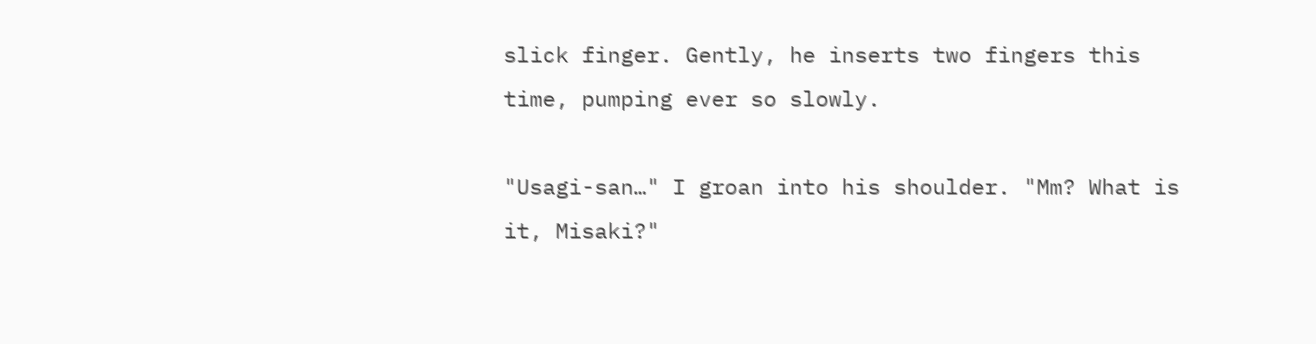slick finger. Gently, he inserts two fingers this time, pumping ever so slowly.

"Usagi-san…" I groan into his shoulder. "Mm? What is it, Misaki?"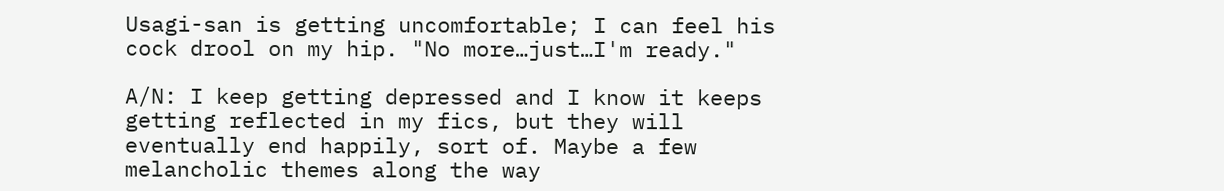Usagi-san is getting uncomfortable; I can feel his cock drool on my hip. "No more…just…I'm ready."

A/N: I keep getting depressed and I know it keeps getting reflected in my fics, but they will eventually end happily, sort of. Maybe a few melancholic themes along the way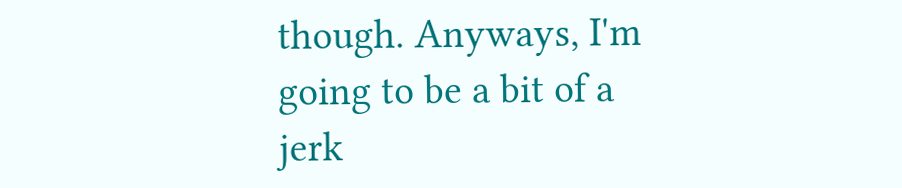though. Anyways, I'm going to be a bit of a jerk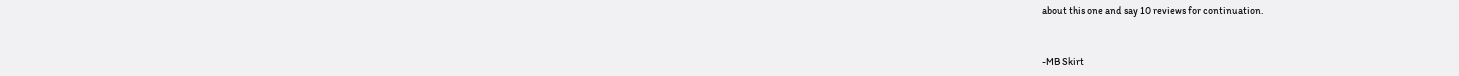about this one and say 10 reviews for continuation.


-MB Skirt